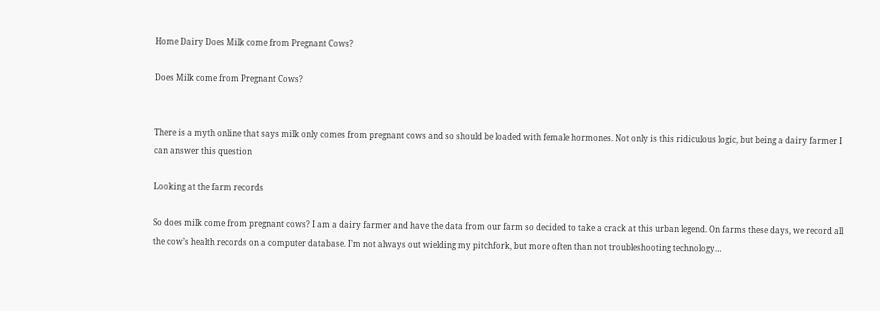Home Dairy Does Milk come from Pregnant Cows?

Does Milk come from Pregnant Cows?


There is a myth online that says milk only comes from pregnant cows and so should be loaded with female hormones. Not only is this ridiculous logic, but being a dairy farmer I can answer this question

Looking at the farm records

So does milk come from pregnant cows? I am a dairy farmer and have the data from our farm so decided to take a crack at this urban legend. On farms these days, we record all the cow’s health records on a computer database. I’m not always out wielding my pitchfork, but more often than not troubleshooting technology…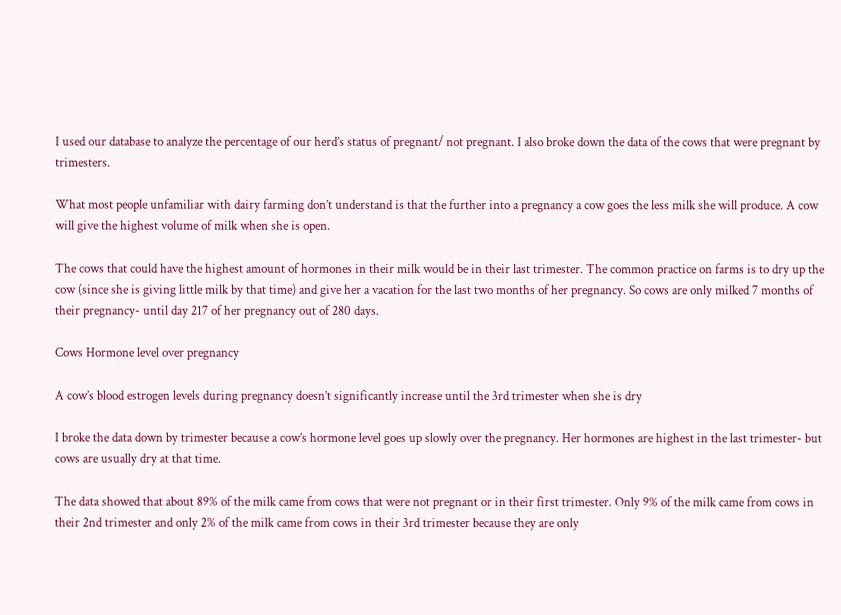I used our database to analyze the percentage of our herd’s status of pregnant/ not pregnant. I also broke down the data of the cows that were pregnant by trimesters.

What most people unfamiliar with dairy farming don’t understand is that the further into a pregnancy a cow goes the less milk she will produce. A cow will give the highest volume of milk when she is open.

The cows that could have the highest amount of hormones in their milk would be in their last trimester. The common practice on farms is to dry up the cow (since she is giving little milk by that time) and give her a vacation for the last two months of her pregnancy. So cows are only milked 7 months of their pregnancy- until day 217 of her pregnancy out of 280 days.

Cows Hormone level over pregnancy

A cow’s blood estrogen levels during pregnancy doesn’t significantly increase until the 3rd trimester when she is dry

I broke the data down by trimester because a cow’s hormone level goes up slowly over the pregnancy. Her hormones are highest in the last trimester- but cows are usually dry at that time.

The data showed that about 89% of the milk came from cows that were not pregnant or in their first trimester. Only 9% of the milk came from cows in their 2nd trimester and only 2% of the milk came from cows in their 3rd trimester because they are only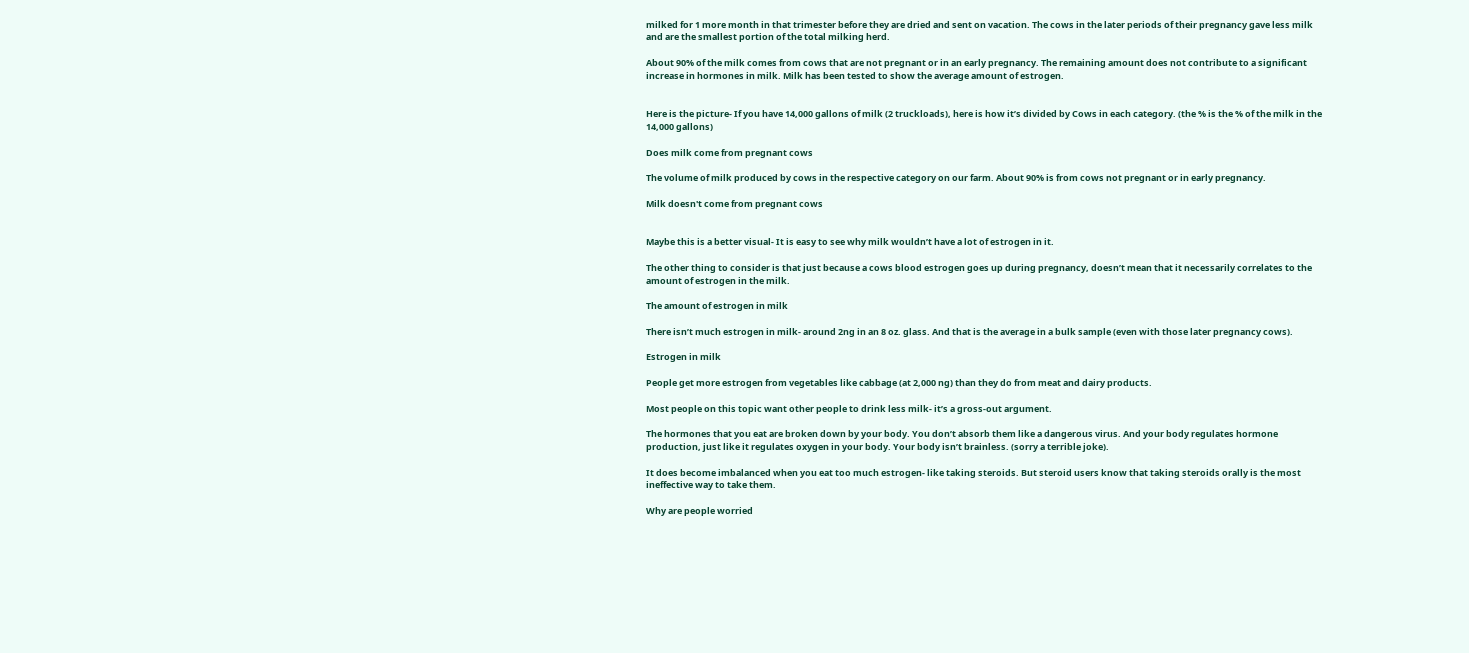milked for 1 more month in that trimester before they are dried and sent on vacation. The cows in the later periods of their pregnancy gave less milk and are the smallest portion of the total milking herd.

About 90% of the milk comes from cows that are not pregnant or in an early pregnancy. The remaining amount does not contribute to a significant increase in hormones in milk. Milk has been tested to show the average amount of estrogen.


Here is the picture- If you have 14,000 gallons of milk (2 truckloads), here is how it’s divided by Cows in each category. (the % is the % of the milk in the 14,000 gallons)

Does milk come from pregnant cows

The volume of milk produced by cows in the respective category on our farm. About 90% is from cows not pregnant or in early pregnancy.

Milk doesn't come from pregnant cows


Maybe this is a better visual- It is easy to see why milk wouldn’t have a lot of estrogen in it.

The other thing to consider is that just because a cows blood estrogen goes up during pregnancy, doesn’t mean that it necessarily correlates to the amount of estrogen in the milk.

The amount of estrogen in milk

There isn’t much estrogen in milk- around 2ng in an 8 oz. glass. And that is the average in a bulk sample (even with those later pregnancy cows).

Estrogen in milk

People get more estrogen from vegetables like cabbage (at 2,000 ng) than they do from meat and dairy products.

Most people on this topic want other people to drink less milk- it’s a gross-out argument.

The hormones that you eat are broken down by your body. You don’t absorb them like a dangerous virus. And your body regulates hormone production, just like it regulates oxygen in your body. Your body isn’t brainless. (sorry a terrible joke).

It does become imbalanced when you eat too much estrogen- like taking steroids. But steroid users know that taking steroids orally is the most ineffective way to take them.

Why are people worried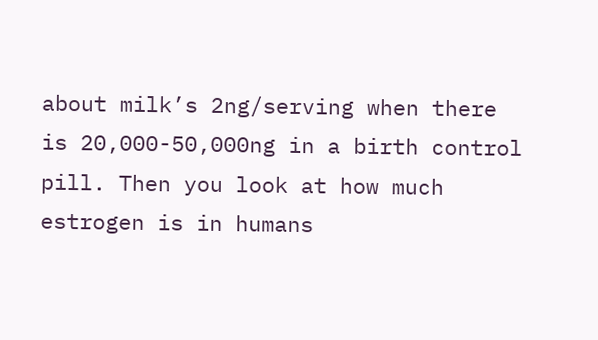about milk’s 2ng/serving when there is 20,000-50,000ng in a birth control pill. Then you look at how much estrogen is in humans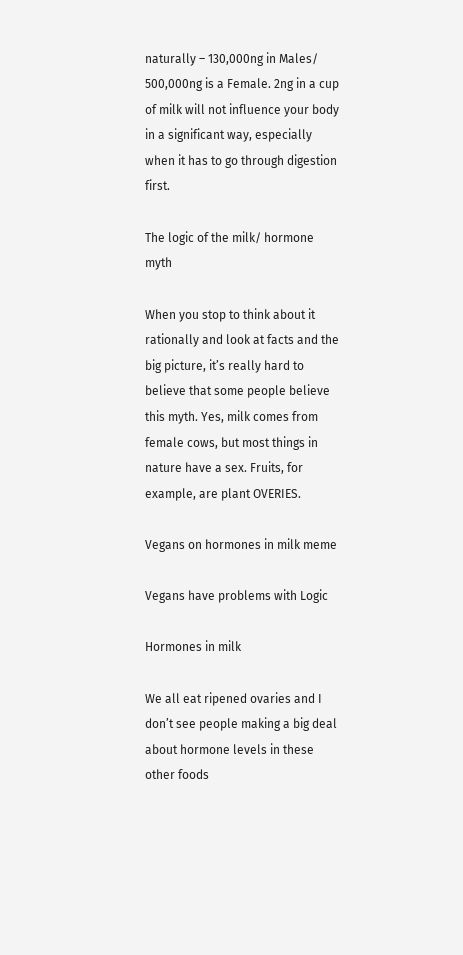naturally – 130,000ng in Males/ 500,000ng is a Female. 2ng in a cup of milk will not influence your body in a significant way, especially when it has to go through digestion first.

The logic of the milk/ hormone myth

When you stop to think about it rationally and look at facts and the big picture, it’s really hard to believe that some people believe this myth. Yes, milk comes from female cows, but most things in nature have a sex. Fruits, for example, are plant OVERIES.

Vegans on hormones in milk meme

Vegans have problems with Logic

Hormones in milk

We all eat ripened ovaries and I don’t see people making a big deal about hormone levels in these other foods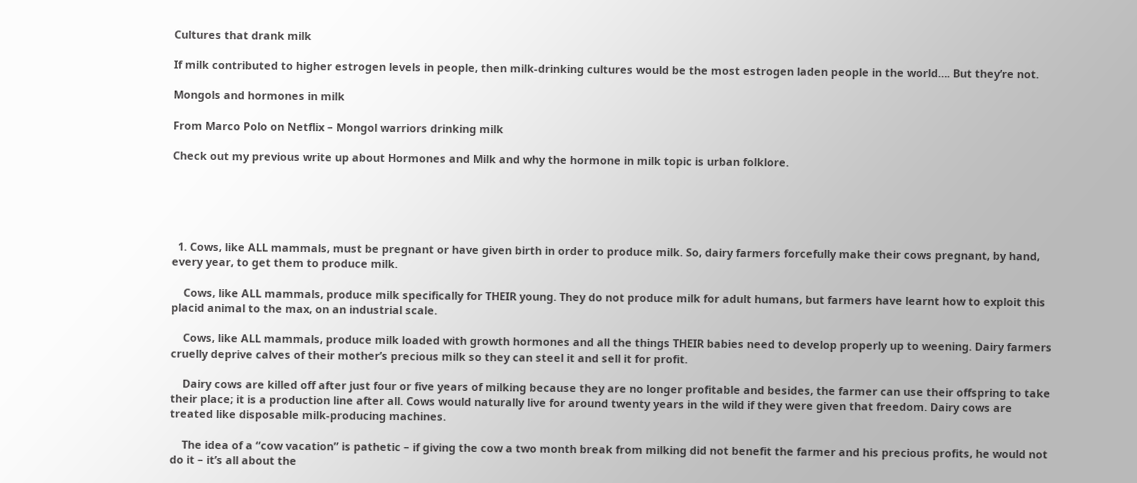Cultures that drank milk

If milk contributed to higher estrogen levels in people, then milk-drinking cultures would be the most estrogen laden people in the world…. But they’re not.

Mongols and hormones in milk

From Marco Polo on Netflix – Mongol warriors drinking milk

Check out my previous write up about Hormones and Milk and why the hormone in milk topic is urban folklore.





  1. Cows, like ALL mammals, must be pregnant or have given birth in order to produce milk. So, dairy farmers forcefully make their cows pregnant, by hand, every year, to get them to produce milk.

    Cows, like ALL mammals, produce milk specifically for THEIR young. They do not produce milk for adult humans, but farmers have learnt how to exploit this placid animal to the max, on an industrial scale.

    Cows, like ALL mammals, produce milk loaded with growth hormones and all the things THEIR babies need to develop properly up to weening. Dairy farmers cruelly deprive calves of their mother’s precious milk so they can steel it and sell it for profit.

    Dairy cows are killed off after just four or five years of milking because they are no longer profitable and besides, the farmer can use their offspring to take their place; it is a production line after all. Cows would naturally live for around twenty years in the wild if they were given that freedom. Dairy cows are treated like disposable milk-producing machines.

    The idea of a “cow vacation” is pathetic – if giving the cow a two month break from milking did not benefit the farmer and his precious profits, he would not do it – it’s all about the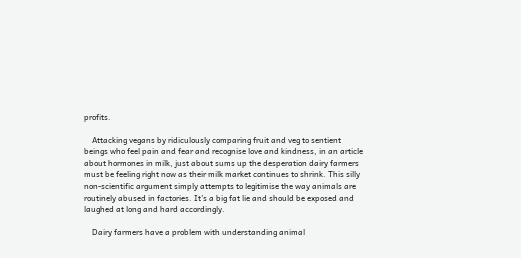profits.

    Attacking vegans by ridiculously comparing fruit and veg to sentient beings who feel pain and fear and recognise love and kindness, in an article about hormones in milk, just about sums up the desperation dairy farmers must be feeling right now as their milk market continues to shrink. This silly non-scientific argument simply attempts to legitimise the way animals are routinely abused in factories. It’s a big fat lie and should be exposed and laughed at long and hard accordingly.

    Dairy farmers have a problem with understanding animal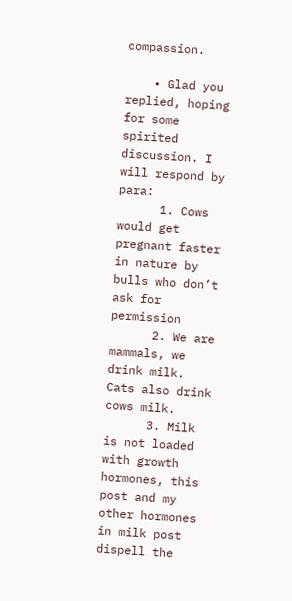compassion.

    • Glad you replied, hoping for some spirited discussion. I will respond by para:
      1. Cows would get pregnant faster in nature by bulls who don’t ask for permission
      2. We are mammals, we drink milk. Cats also drink cows milk.
      3. Milk is not loaded with growth hormones, this post and my other hormones in milk post dispell the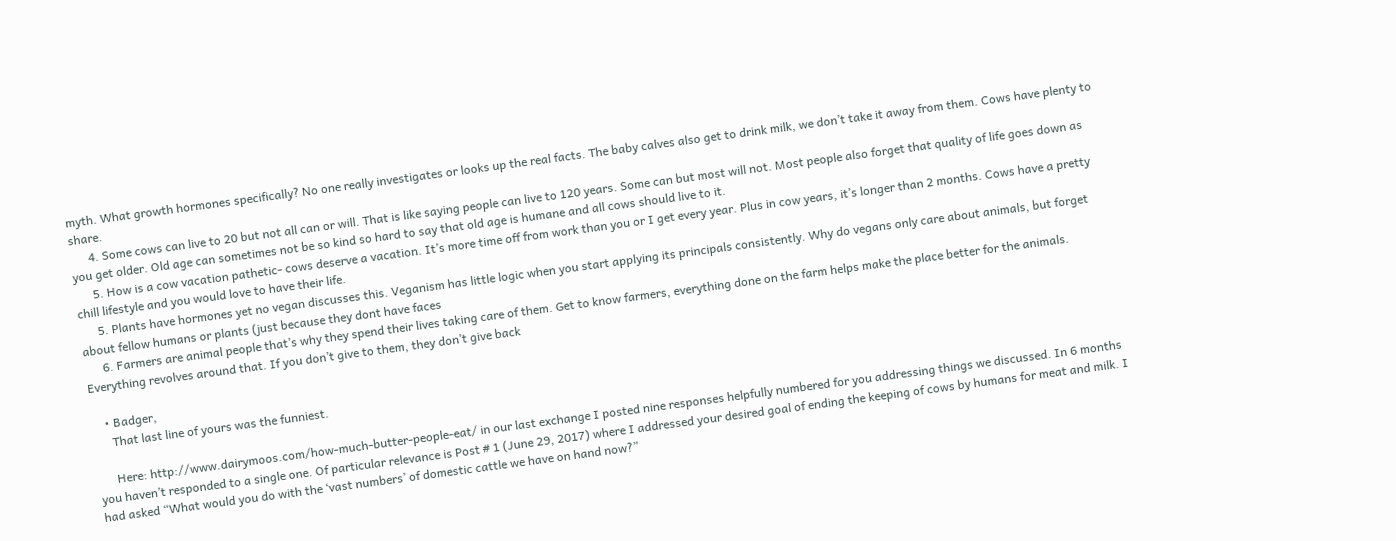myth. What growth hormones specifically? No one really investigates or looks up the real facts. The baby calves also get to drink milk, we don’t take it away from them. Cows have plenty to share.
      4. Some cows can live to 20 but not all can or will. That is like saying people can live to 120 years. Some can but most will not. Most people also forget that quality of life goes down as you get older. Old age can sometimes not be so kind so hard to say that old age is humane and all cows should live to it.
      5. How is a cow vacation pathetic- cows deserve a vacation. It’s more time off from work than you or I get every year. Plus in cow years, it’s longer than 2 months. Cows have a pretty chill lifestyle and you would love to have their life.
      5. Plants have hormones yet no vegan discusses this. Veganism has little logic when you start applying its principals consistently. Why do vegans only care about animals, but forget about fellow humans or plants (just because they dont have faces
      6. Farmers are animal people that’s why they spend their lives taking care of them. Get to know farmers, everything done on the farm helps make the place better for the animals. Everything revolves around that. If you don’t give to them, they don’t give back

    • Badger,
      That last line of yours was the funniest.

      Here: http://www.dairymoos.com/how-much-butter-people-eat/ in our last exchange I posted nine responses helpfully numbered for you addressing things we discussed. In 6 months you haven’t responded to a single one. Of particular relevance is Post # 1 (June 29, 2017) where I addressed your desired goal of ending the keeping of cows by humans for meat and milk. I had asked “What would you do with the ‘vast numbers’ of domestic cattle we have on hand now?”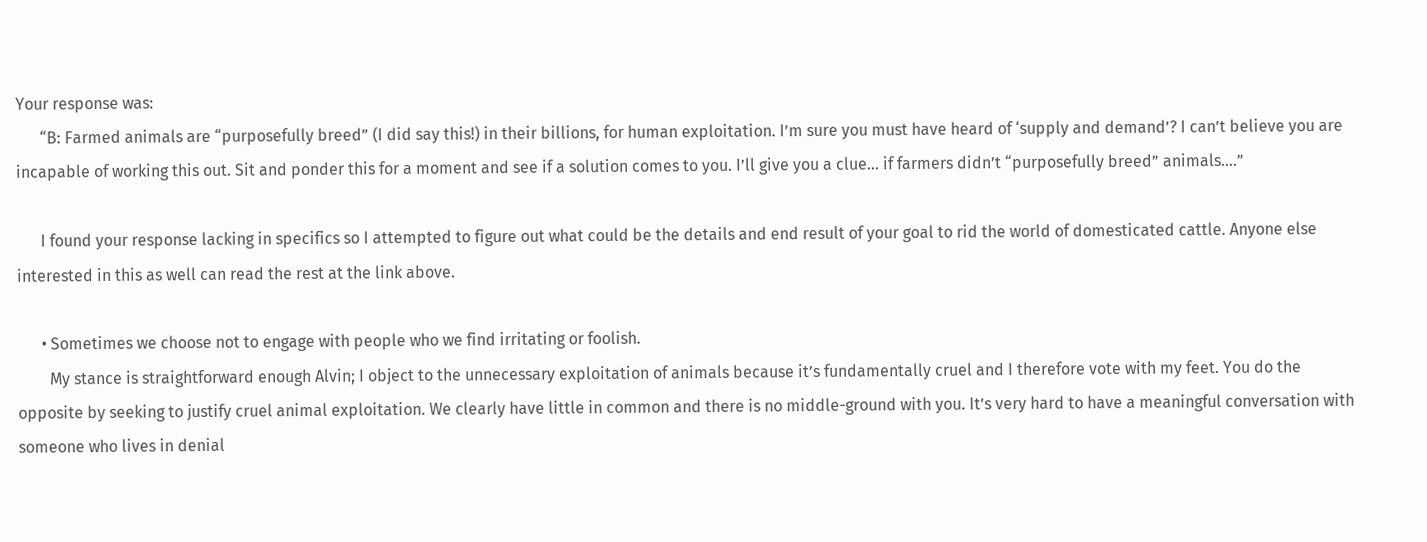Your response was:
      “B: Farmed animals are “purposefully breed” (I did say this!) in their billions, for human exploitation. I’m sure you must have heard of ‘supply and demand’? I can’t believe you are incapable of working this out. Sit and ponder this for a moment and see if a solution comes to you. I’ll give you a clue… if farmers didn’t “purposefully breed” animals….”

      I found your response lacking in specifics so I attempted to figure out what could be the details and end result of your goal to rid the world of domesticated cattle. Anyone else interested in this as well can read the rest at the link above.

      • Sometimes we choose not to engage with people who we find irritating or foolish.
        My stance is straightforward enough Alvin; I object to the unnecessary exploitation of animals because it’s fundamentally cruel and I therefore vote with my feet. You do the opposite by seeking to justify cruel animal exploitation. We clearly have little in common and there is no middle-ground with you. It’s very hard to have a meaningful conversation with someone who lives in denial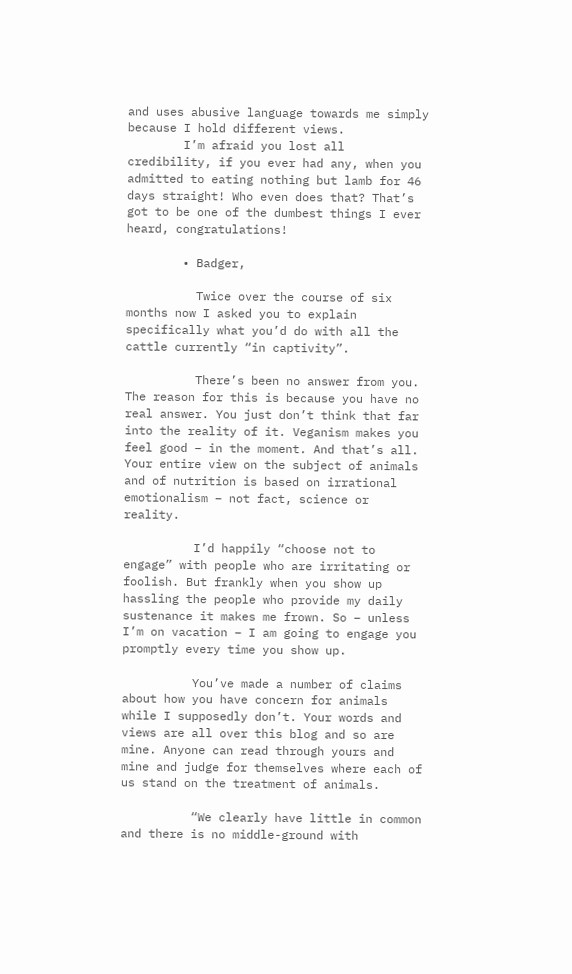and uses abusive language towards me simply because I hold different views.
        I’m afraid you lost all credibility, if you ever had any, when you admitted to eating nothing but lamb for 46 days straight! Who even does that? That’s got to be one of the dumbest things I ever heard, congratulations!

        • Badger,

          Twice over the course of six months now I asked you to explain specifically what you’d do with all the cattle currently “in captivity”.

          There’s been no answer from you. The reason for this is because you have no real answer. You just don’t think that far into the reality of it. Veganism makes you feel good – in the moment. And that’s all. Your entire view on the subject of animals and of nutrition is based on irrational emotionalism – not fact, science or reality.

          I’d happily “choose not to engage” with people who are irritating or foolish. But frankly when you show up hassling the people who provide my daily sustenance it makes me frown. So – unless I’m on vacation – I am going to engage you promptly every time you show up.

          You’ve made a number of claims about how you have concern for animals while I supposedly don’t. Your words and views are all over this blog and so are mine. Anyone can read through yours and mine and judge for themselves where each of us stand on the treatment of animals.

          “We clearly have little in common and there is no middle-ground with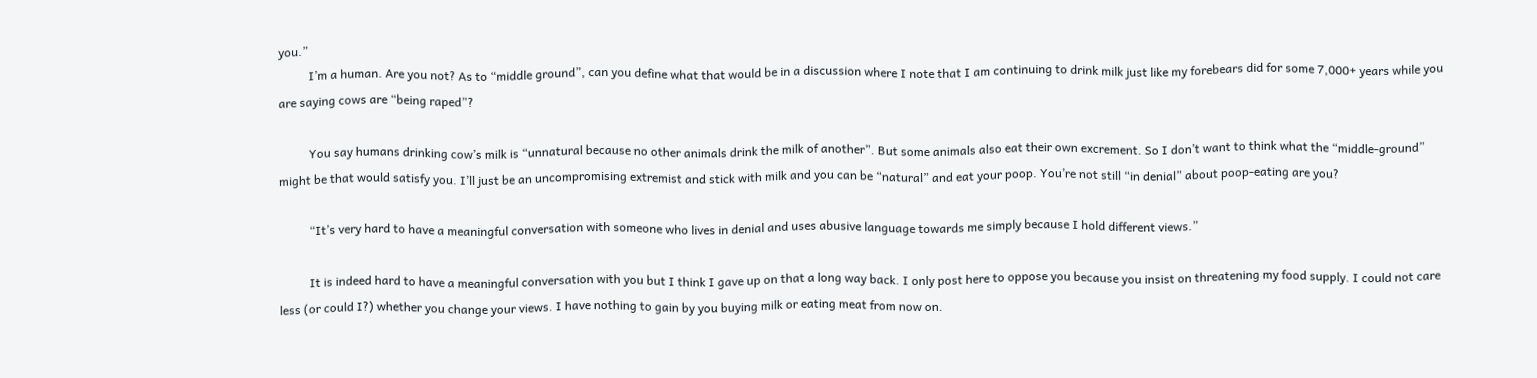you.”
          I’m a human. Are you not? As to “middle ground”, can you define what that would be in a discussion where I note that I am continuing to drink milk just like my forebears did for some 7,000+ years while you are saying cows are “being raped”?

          You say humans drinking cow’s milk is “unnatural because no other animals drink the milk of another”. But some animals also eat their own excrement. So I don’t want to think what the “middle-ground” might be that would satisfy you. I’ll just be an uncompromising extremist and stick with milk and you can be “natural” and eat your poop. You’re not still “in denial” about poop-eating are you?

          “It’s very hard to have a meaningful conversation with someone who lives in denial and uses abusive language towards me simply because I hold different views.”

          It is indeed hard to have a meaningful conversation with you but I think I gave up on that a long way back. I only post here to oppose you because you insist on threatening my food supply. I could not care less (or could I?) whether you change your views. I have nothing to gain by you buying milk or eating meat from now on.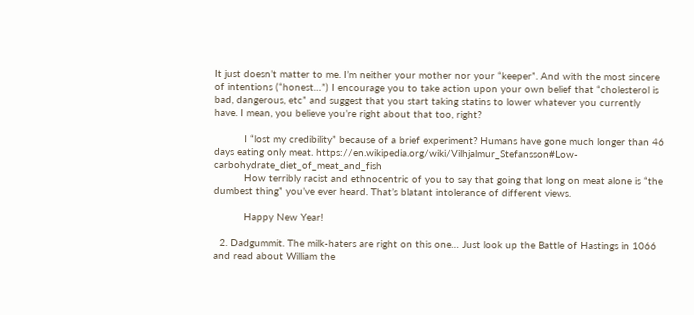It just doesn’t matter to me. I’m neither your mother nor your “keeper”. And with the most sincere of intentions (“honest…”) I encourage you to take action upon your own belief that “cholesterol is bad, dangerous, etc” and suggest that you start taking statins to lower whatever you currently have. I mean, you believe you’re right about that too, right?

          I “lost my credibility” because of a brief experiment? Humans have gone much longer than 46 days eating only meat. https://en.wikipedia.org/wiki/Vilhjalmur_Stefansson#Low-carbohydrate_diet_of_meat_and_fish
          How terribly racist and ethnocentric of you to say that going that long on meat alone is “the dumbest thing” you’ve ever heard. That’s blatant intolerance of different views.

          Happy New Year!

  2. Dadgummit. The milk-haters are right on this one… Just look up the Battle of Hastings in 1066 and read about William the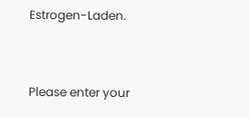Estrogen-Laden.


Please enter your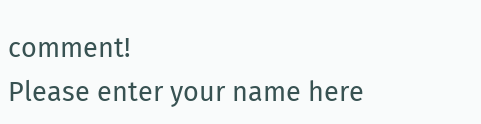comment!
Please enter your name here